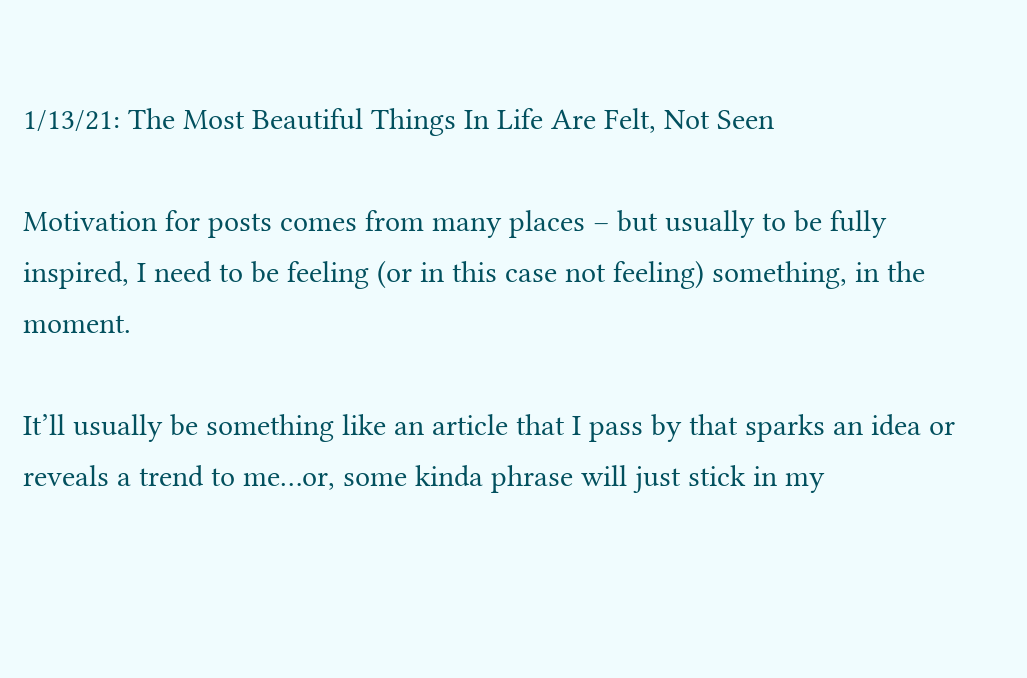1/13/21: The Most Beautiful Things In Life Are Felt, Not Seen

Motivation for posts comes from many places – but usually to be fully inspired, I need to be feeling (or in this case not feeling) something, in the moment.

It’ll usually be something like an article that I pass by that sparks an idea or reveals a trend to me…or, some kinda phrase will just stick in my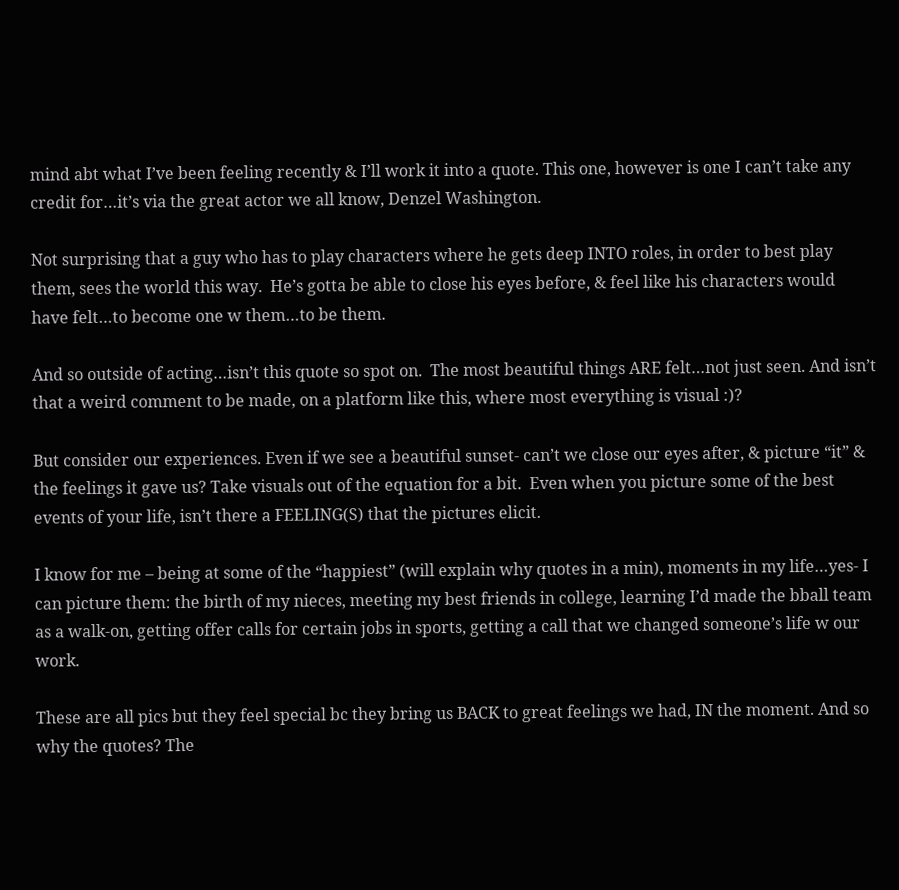mind abt what I’ve been feeling recently & I’ll work it into a quote. This one, however is one I can’t take any credit for…it’s via the great actor we all know, Denzel Washington.

Not surprising that a guy who has to play characters where he gets deep INTO roles, in order to best play them, sees the world this way.  He’s gotta be able to close his eyes before, & feel like his characters would have felt…to become one w them…to be them.

And so outside of acting…isn’t this quote so spot on.  The most beautiful things ARE felt…not just seen. And isn’t that a weird comment to be made, on a platform like this, where most everything is visual :)?

But consider our experiences. Even if we see a beautiful sunset- can’t we close our eyes after, & picture “it” & the feelings it gave us? Take visuals out of the equation for a bit.  Even when you picture some of the best events of your life, isn’t there a FEELING(S) that the pictures elicit.

I know for me – being at some of the “happiest” (will explain why quotes in a min), moments in my life…yes- I can picture them: the birth of my nieces, meeting my best friends in college, learning I’d made the bball team as a walk-on, getting offer calls for certain jobs in sports, getting a call that we changed someone’s life w our work.

These are all pics but they feel special bc they bring us BACK to great feelings we had, IN the moment. And so why the quotes? The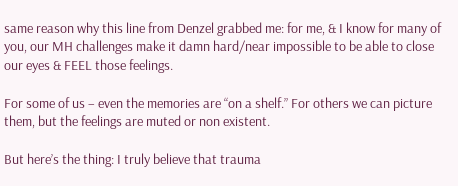same reason why this line from Denzel grabbed me: for me, & I know for many of you, our MH challenges make it damn hard/near impossible to be able to close our eyes & FEEL those feelings.

For some of us – even the memories are “on a shelf.” For others we can picture them, but the feelings are muted or non existent.

But here’s the thing: I truly believe that trauma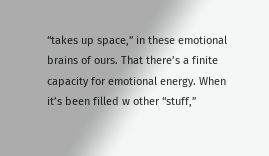“takes up space,” in these emotional brains of ours. That there’s a finite capacity for emotional energy. When it’s been filled w other “stuff,”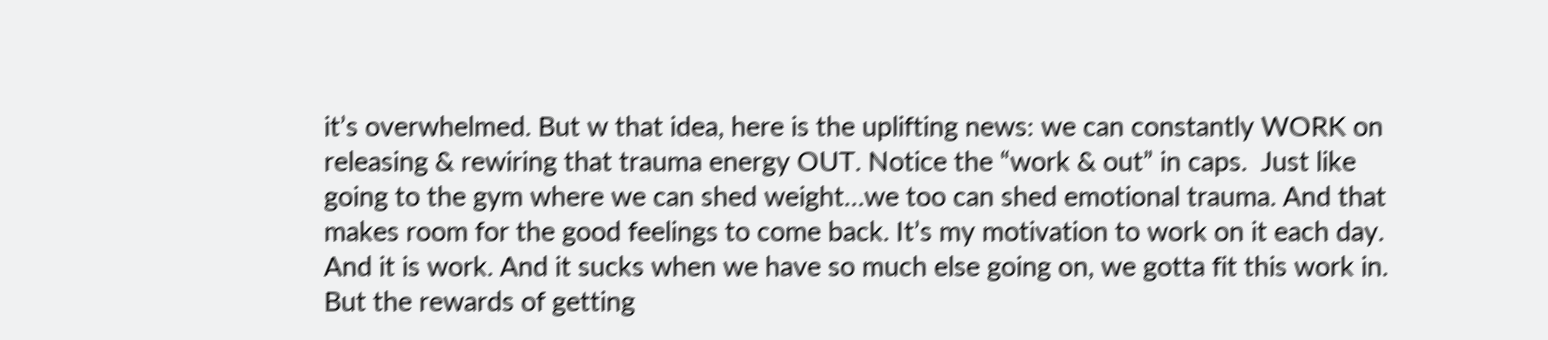it’s overwhelmed. But w that idea, here is the uplifting news: we can constantly WORK on releasing & rewiring that trauma energy OUT. Notice the “work & out” in caps.  Just like going to the gym where we can shed weight…we too can shed emotional trauma. And that makes room for the good feelings to come back. It’s my motivation to work on it each day. And it is work. And it sucks when we have so much else going on, we gotta fit this work in. But the rewards of getting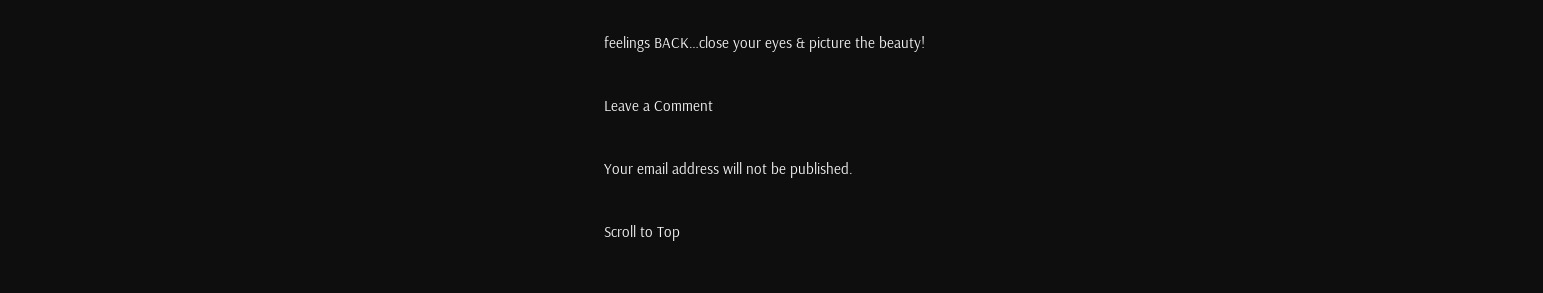feelings BACK…close your eyes & picture the beauty!

Leave a Comment

Your email address will not be published.

Scroll to Top